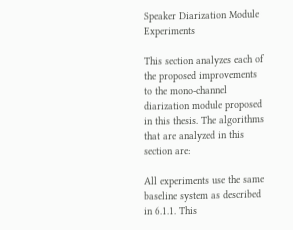Speaker Diarization Module Experiments

This section analyzes each of the proposed improvements to the mono-channel diarization module proposed in this thesis. The algorithms that are analyzed in this section are:

All experiments use the same baseline system as described in 6.1.1. This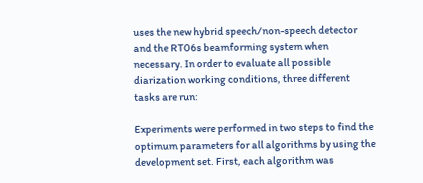uses the new hybrid speech/non-speech detector and the RT06s beamforming system when necessary. In order to evaluate all possible diarization working conditions, three different tasks are run:

Experiments were performed in two steps to find the optimum parameters for all algorithms by using the development set. First, each algorithm was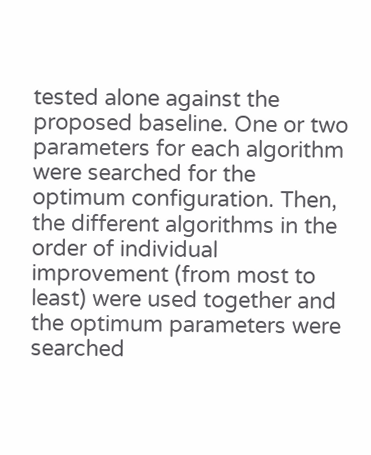tested alone against the proposed baseline. One or two parameters for each algorithm were searched for the optimum configuration. Then, the different algorithms in the order of individual improvement (from most to least) were used together and the optimum parameters were searched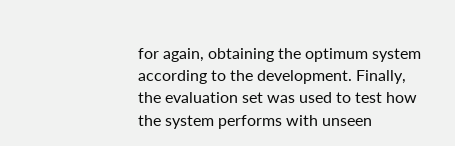for again, obtaining the optimum system according to the development. Finally, the evaluation set was used to test how the system performs with unseen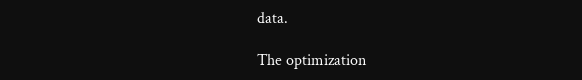data.

The optimization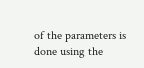of the parameters is done using the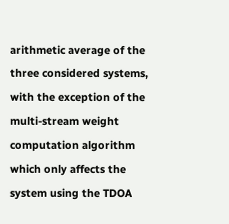arithmetic average of the three considered systems, with the exception of the multi-stream weight computation algorithm which only affects the system using the TDOA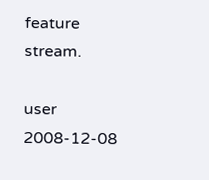feature stream.

user 2008-12-08